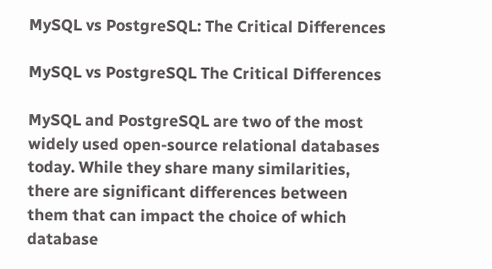MySQL vs PostgreSQL: The Critical Differences

MySQL vs PostgreSQL The Critical Differences

MySQL and PostgreSQL are two of the most widely used open-source relational databases today. While they share many similarities, there are significant differences between them that can impact the choice of which database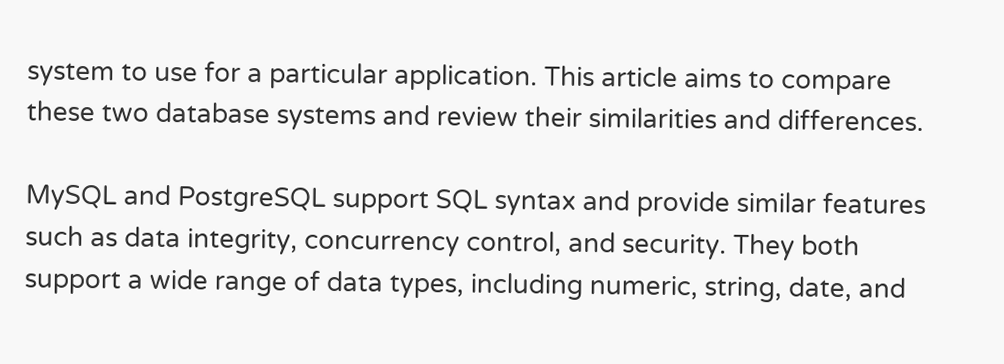system to use for a particular application. This article aims to compare these two database systems and review their similarities and differences.

MySQL and PostgreSQL support SQL syntax and provide similar features such as data integrity, concurrency control, and security. They both support a wide range of data types, including numeric, string, date, and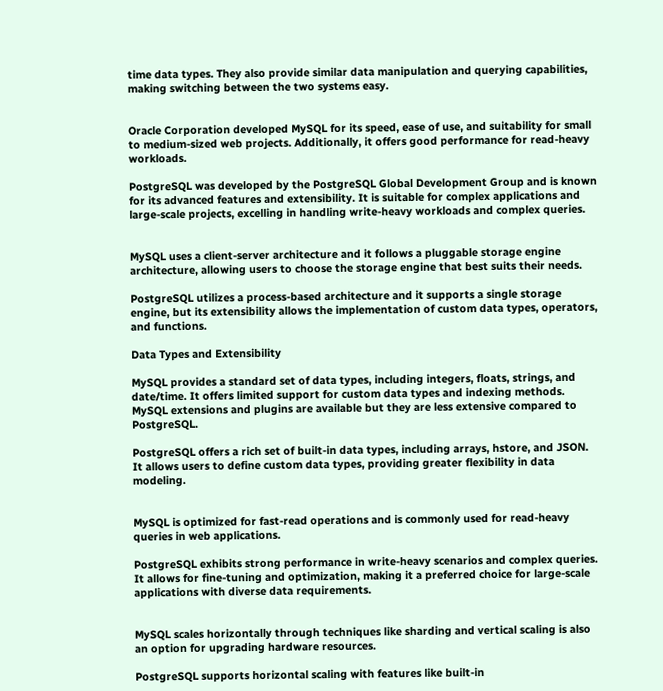time data types. They also provide similar data manipulation and querying capabilities, making switching between the two systems easy.


Oracle Corporation developed MySQL for its speed, ease of use, and suitability for small to medium-sized web projects. Additionally, it offers good performance for read-heavy workloads.

PostgreSQL was developed by the PostgreSQL Global Development Group and is known for its advanced features and extensibility. It is suitable for complex applications and large-scale projects, excelling in handling write-heavy workloads and complex queries.


MySQL uses a client-server architecture and it follows a pluggable storage engine architecture, allowing users to choose the storage engine that best suits their needs.

PostgreSQL utilizes a process-based architecture and it supports a single storage engine, but its extensibility allows the implementation of custom data types, operators, and functions.

Data Types and Extensibility

MySQL provides a standard set of data types, including integers, floats, strings, and date/time. It offers limited support for custom data types and indexing methods. MySQL extensions and plugins are available but they are less extensive compared to PostgreSQL.

PostgreSQL offers a rich set of built-in data types, including arrays, hstore, and JSON. It allows users to define custom data types, providing greater flexibility in data modeling.


MySQL is optimized for fast-read operations and is commonly used for read-heavy queries in web applications.

PostgreSQL exhibits strong performance in write-heavy scenarios and complex queries. It allows for fine-tuning and optimization, making it a preferred choice for large-scale applications with diverse data requirements.


MySQL scales horizontally through techniques like sharding and vertical scaling is also an option for upgrading hardware resources.

PostgreSQL supports horizontal scaling with features like built-in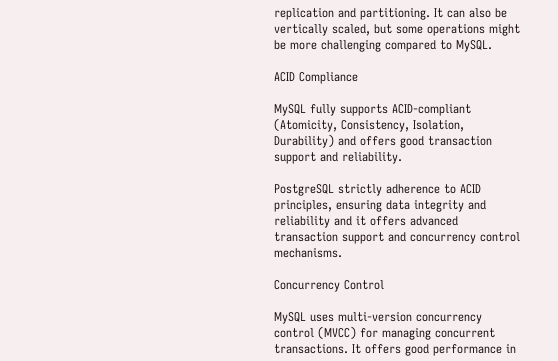replication and partitioning. It can also be vertically scaled, but some operations might be more challenging compared to MySQL.

ACID Compliance

MySQL fully supports ACID-compliant (Atomicity, Consistency, Isolation, Durability) and offers good transaction support and reliability.

PostgreSQL strictly adherence to ACID principles, ensuring data integrity and reliability and it offers advanced transaction support and concurrency control mechanisms.

Concurrency Control

MySQL uses multi-version concurrency control (MVCC) for managing concurrent transactions. It offers good performance in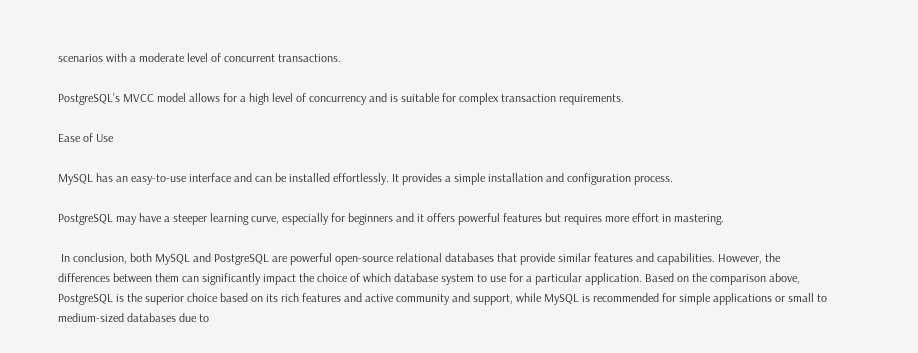scenarios with a moderate level of concurrent transactions.

PostgreSQL’s MVCC model allows for a high level of concurrency and is suitable for complex transaction requirements.

Ease of Use

MySQL has an easy-to-use interface and can be installed effortlessly. It provides a simple installation and configuration process.

PostgreSQL may have a steeper learning curve, especially for beginners and it offers powerful features but requires more effort in mastering.

 In conclusion, both MySQL and PostgreSQL are powerful open-source relational databases that provide similar features and capabilities. However, the differences between them can significantly impact the choice of which database system to use for a particular application. Based on the comparison above, PostgreSQL is the superior choice based on its rich features and active community and support, while MySQL is recommended for simple applications or small to medium-sized databases due to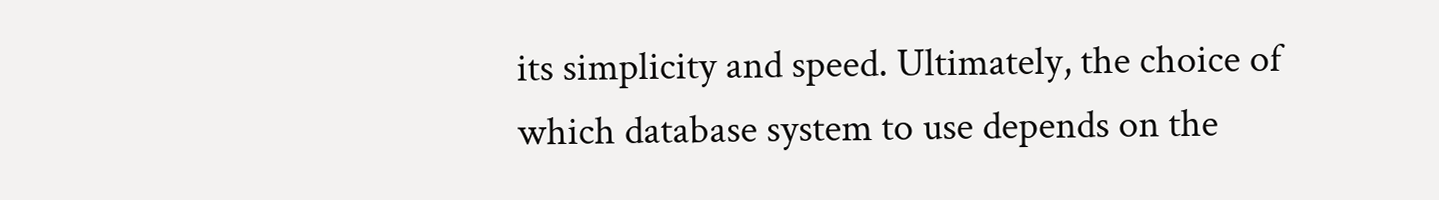its simplicity and speed. Ultimately, the choice of which database system to use depends on the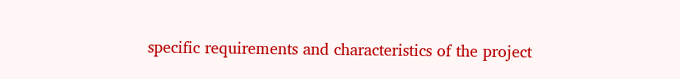specific requirements and characteristics of the project